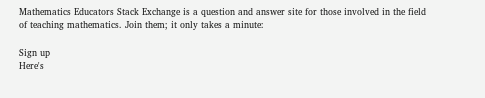Mathematics Educators Stack Exchange is a question and answer site for those involved in the field of teaching mathematics. Join them; it only takes a minute:

Sign up
Here's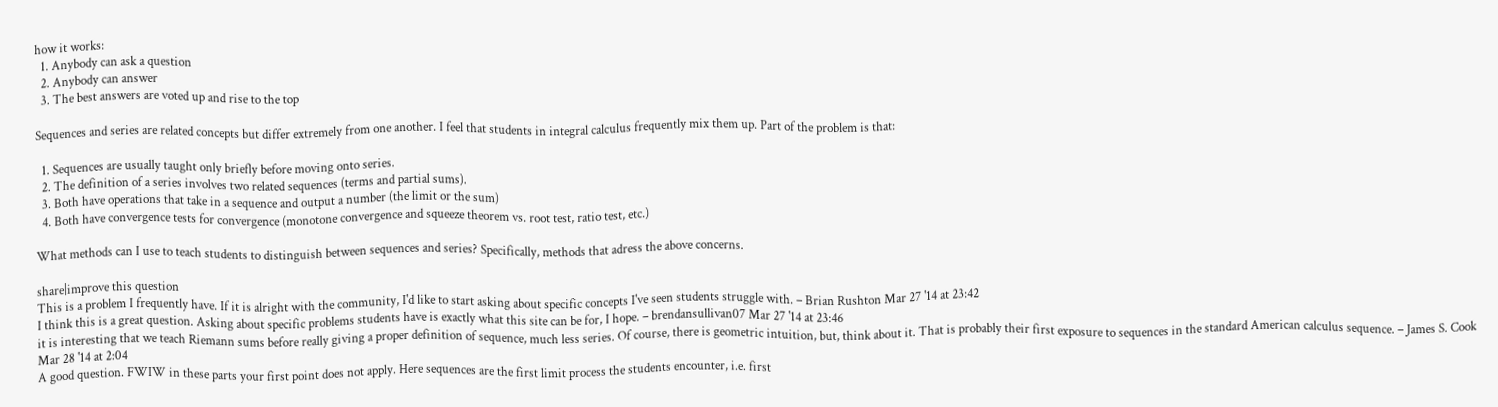how it works:
  1. Anybody can ask a question
  2. Anybody can answer
  3. The best answers are voted up and rise to the top

Sequences and series are related concepts but differ extremely from one another. I feel that students in integral calculus frequently mix them up. Part of the problem is that:

  1. Sequences are usually taught only briefly before moving onto series.
  2. The definition of a series involves two related sequences (terms and partial sums).
  3. Both have operations that take in a sequence and output a number (the limit or the sum)
  4. Both have convergence tests for convergence (monotone convergence and squeeze theorem vs. root test, ratio test, etc.)

What methods can I use to teach students to distinguish between sequences and series? Specifically, methods that adress the above concerns.

share|improve this question
This is a problem I frequently have. If it is alright with the community, I'd like to start asking about specific concepts I've seen students struggle with. – Brian Rushton Mar 27 '14 at 23:42
I think this is a great question. Asking about specific problems students have is exactly what this site can be for, I hope. – brendansullivan07 Mar 27 '14 at 23:46
it is interesting that we teach Riemann sums before really giving a proper definition of sequence, much less series. Of course, there is geometric intuition, but, think about it. That is probably their first exposure to sequences in the standard American calculus sequence. – James S. Cook Mar 28 '14 at 2:04
A good question. FWIW in these parts your first point does not apply. Here sequences are the first limit process the students encounter, i.e. first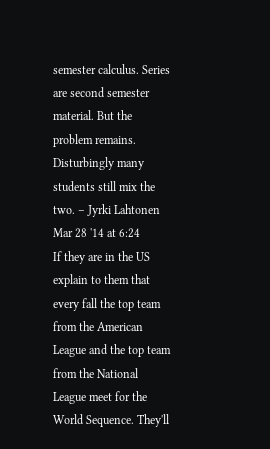semester calculus. Series are second semester material. But the problem remains. Disturbingly many students still mix the two. – Jyrki Lahtonen Mar 28 '14 at 6:24
If they are in the US explain to them that every fall the top team from the American League and the top team from the National League meet for the World Sequence. They'll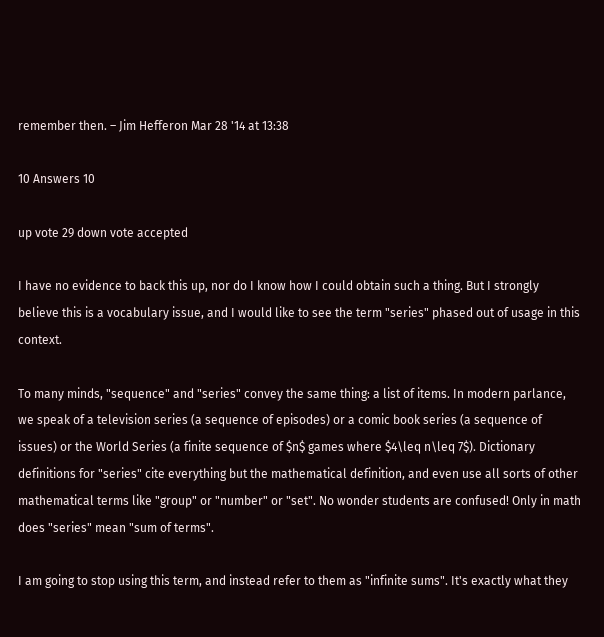remember then. – Jim Hefferon Mar 28 '14 at 13:38

10 Answers 10

up vote 29 down vote accepted

I have no evidence to back this up, nor do I know how I could obtain such a thing. But I strongly believe this is a vocabulary issue, and I would like to see the term "series" phased out of usage in this context.

To many minds, "sequence" and "series" convey the same thing: a list of items. In modern parlance, we speak of a television series (a sequence of episodes) or a comic book series (a sequence of issues) or the World Series (a finite sequence of $n$ games where $4\leq n\leq 7$). Dictionary definitions for "series" cite everything but the mathematical definition, and even use all sorts of other mathematical terms like "group" or "number" or "set". No wonder students are confused! Only in math does "series" mean "sum of terms".

I am going to stop using this term, and instead refer to them as "infinite sums". It's exactly what they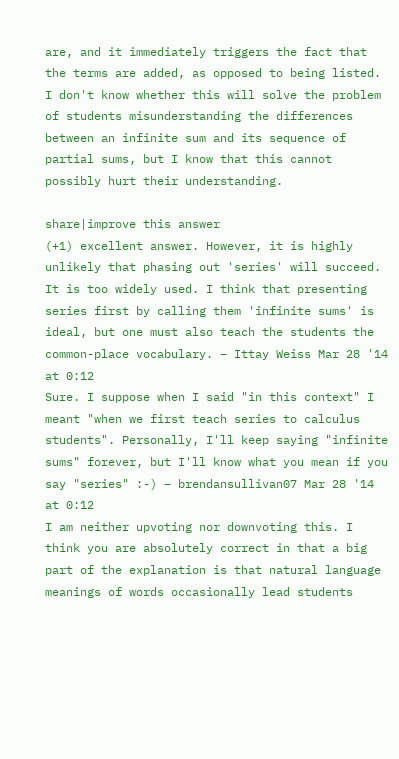are, and it immediately triggers the fact that the terms are added, as opposed to being listed. I don't know whether this will solve the problem of students misunderstanding the differences between an infinite sum and its sequence of partial sums, but I know that this cannot possibly hurt their understanding.

share|improve this answer
(+1) excellent answer. However, it is highly unlikely that phasing out 'series' will succeed. It is too widely used. I think that presenting series first by calling them 'infinite sums' is ideal, but one must also teach the students the common-place vocabulary. – Ittay Weiss Mar 28 '14 at 0:12
Sure. I suppose when I said "in this context" I meant "when we first teach series to calculus students". Personally, I'll keep saying "infinite sums" forever, but I'll know what you mean if you say "series" :-) – brendansullivan07 Mar 28 '14 at 0:12
I am neither upvoting nor downvoting this. I think you are absolutely correct in that a big part of the explanation is that natural language meanings of words occasionally lead students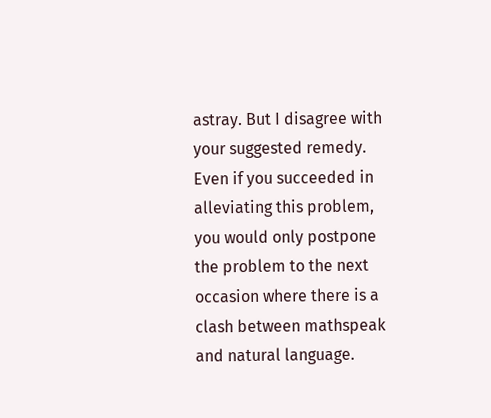astray. But I disagree with your suggested remedy. Even if you succeeded in alleviating this problem, you would only postpone the problem to the next occasion where there is a clash between mathspeak and natural language.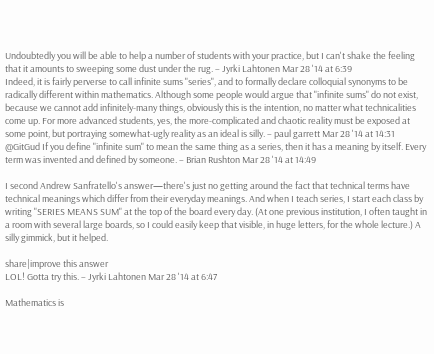Undoubtedly you will be able to help a number of students with your practice, but I can't shake the feeling that it amounts to sweeping some dust under the rug. – Jyrki Lahtonen Mar 28 '14 at 6:39
Indeed, it is fairly perverse to call infinite sums "series", and to formally declare colloquial synonyms to be radically different within mathematics. Although some people would argue that "infinite sums" do not exist, because we cannot add infinitely-many things, obviously this is the intention, no matter what technicalities come up. For more advanced students, yes, the more-complicated and chaotic reality must be exposed at some point, but portraying somewhat-ugly reality as an ideal is silly. – paul garrett Mar 28 '14 at 14:31
@GitGud If you define "infinite sum" to mean the same thing as a series, then it has a meaning by itself. Every term was invented and defined by someone. – Brian Rushton Mar 28 '14 at 14:49

I second Andrew Sanfratello's answer—there's just no getting around the fact that technical terms have technical meanings which differ from their everyday meanings. And when I teach series, I start each class by writing "SERIES MEANS SUM" at the top of the board every day. (At one previous institution, I often taught in a room with several large boards, so I could easily keep that visible, in huge letters, for the whole lecture.) A silly gimmick, but it helped.

share|improve this answer
LOL! Gotta try this. – Jyrki Lahtonen Mar 28 '14 at 6:47

Mathematics is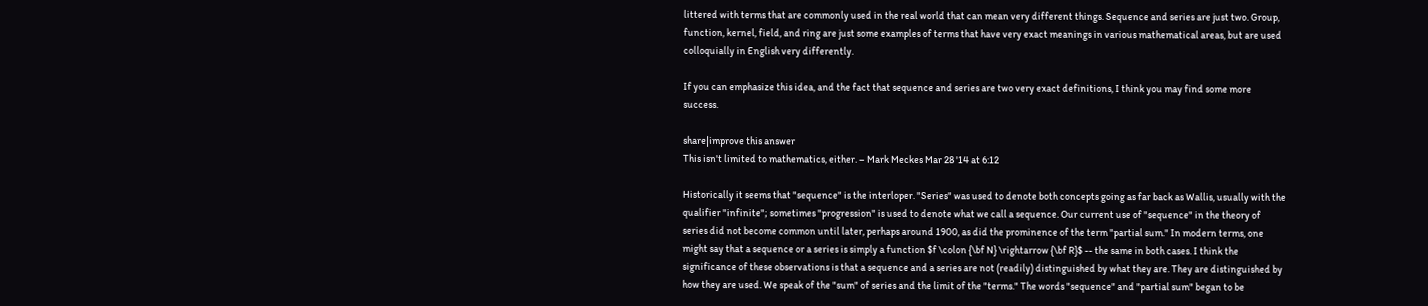littered with terms that are commonly used in the real world that can mean very different things. Sequence and series are just two. Group, function, kernel, field, and ring are just some examples of terms that have very exact meanings in various mathematical areas, but are used colloquially in English very differently.

If you can emphasize this idea, and the fact that sequence and series are two very exact definitions, I think you may find some more success.

share|improve this answer
This isn't limited to mathematics, either. – Mark Meckes Mar 28 '14 at 6:12

Historically it seems that "sequence" is the interloper. "Series" was used to denote both concepts going as far back as Wallis, usually with the qualifier "infinite"; sometimes "progression" is used to denote what we call a sequence. Our current use of "sequence" in the theory of series did not become common until later, perhaps around 1900, as did the prominence of the term "partial sum." In modern terms, one might say that a sequence or a series is simply a function $f \colon {\bf N} \rightarrow {\bf R}$ -- the same in both cases. I think the significance of these observations is that a sequence and a series are not (readily) distinguished by what they are. They are distinguished by how they are used. We speak of the "sum" of series and the limit of the "terms." The words "sequence" and "partial sum" began to be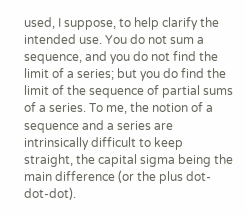used, I suppose, to help clarify the intended use. You do not sum a sequence, and you do not find the limit of a series; but you do find the limit of the sequence of partial sums of a series. To me, the notion of a sequence and a series are intrinsically difficult to keep straight, the capital sigma being the main difference (or the plus dot-dot-dot).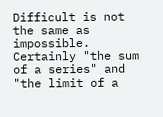Difficult is not the same as impossible. Certainly "the sum of a series" and "the limit of a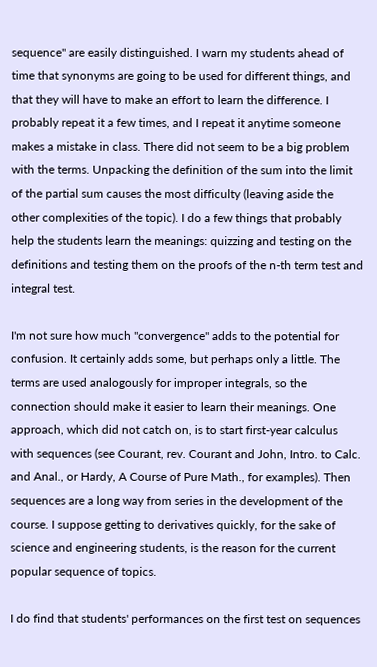sequence" are easily distinguished. I warn my students ahead of time that synonyms are going to be used for different things, and that they will have to make an effort to learn the difference. I probably repeat it a few times, and I repeat it anytime someone makes a mistake in class. There did not seem to be a big problem with the terms. Unpacking the definition of the sum into the limit of the partial sum causes the most difficulty (leaving aside the other complexities of the topic). I do a few things that probably help the students learn the meanings: quizzing and testing on the definitions and testing them on the proofs of the n-th term test and integral test.

I'm not sure how much "convergence" adds to the potential for confusion. It certainly adds some, but perhaps only a little. The terms are used analogously for improper integrals, so the connection should make it easier to learn their meanings. One approach, which did not catch on, is to start first-year calculus with sequences (see Courant, rev. Courant and John, Intro. to Calc. and Anal., or Hardy, A Course of Pure Math., for examples). Then sequences are a long way from series in the development of the course. I suppose getting to derivatives quickly, for the sake of science and engineering students, is the reason for the current popular sequence of topics.

I do find that students' performances on the first test on sequences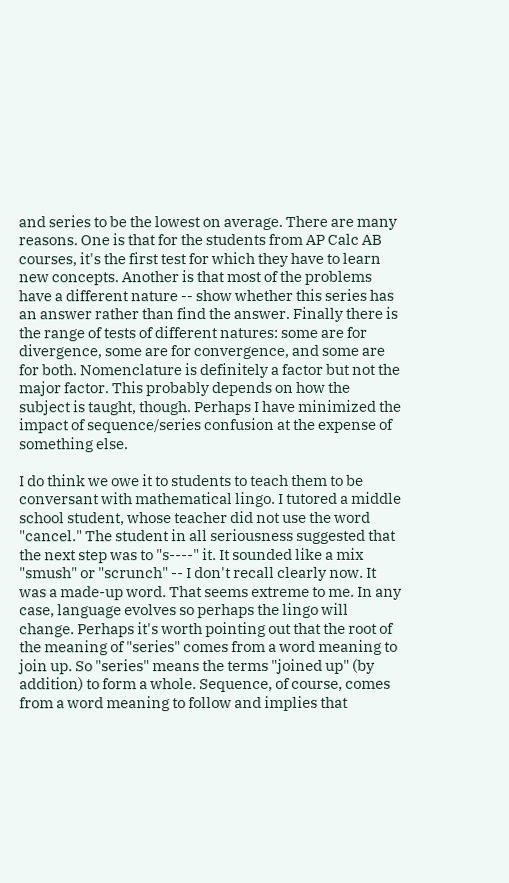and series to be the lowest on average. There are many reasons. One is that for the students from AP Calc AB courses, it's the first test for which they have to learn new concepts. Another is that most of the problems have a different nature -- show whether this series has an answer rather than find the answer. Finally there is the range of tests of different natures: some are for divergence, some are for convergence, and some are for both. Nomenclature is definitely a factor but not the major factor. This probably depends on how the subject is taught, though. Perhaps I have minimized the impact of sequence/series confusion at the expense of something else.

I do think we owe it to students to teach them to be conversant with mathematical lingo. I tutored a middle school student, whose teacher did not use the word "cancel." The student in all seriousness suggested that the next step was to "s----" it. It sounded like a mix "smush" or "scrunch" -- I don't recall clearly now. It was a made-up word. That seems extreme to me. In any case, language evolves so perhaps the lingo will change. Perhaps it's worth pointing out that the root of the meaning of "series" comes from a word meaning to join up. So "series" means the terms "joined up" (by addition) to form a whole. Sequence, of course, comes from a word meaning to follow and implies that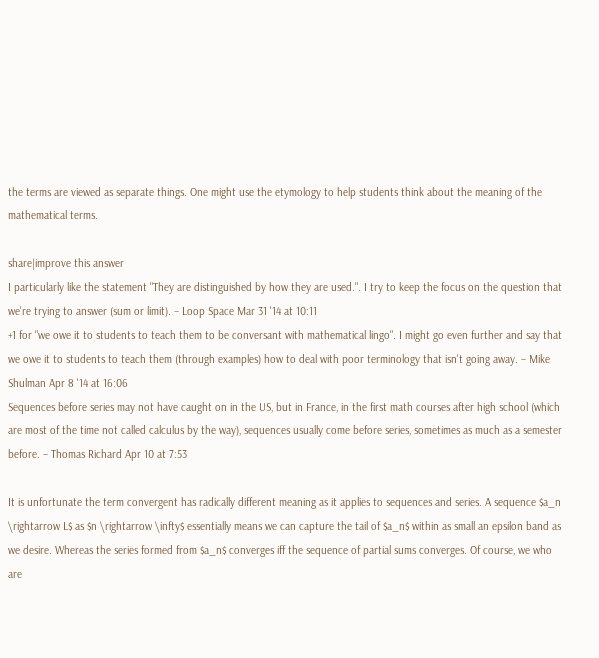the terms are viewed as separate things. One might use the etymology to help students think about the meaning of the mathematical terms.

share|improve this answer
I particularly like the statement "They are distinguished by how they are used.". I try to keep the focus on the question that we're trying to answer (sum or limit). – Loop Space Mar 31 '14 at 10:11
+1 for "we owe it to students to teach them to be conversant with mathematical lingo". I might go even further and say that we owe it to students to teach them (through examples) how to deal with poor terminology that isn't going away. – Mike Shulman Apr 8 '14 at 16:06
Sequences before series may not have caught on in the US, but in France, in the first math courses after high school (which are most of the time not called calculus by the way), sequences usually come before series, sometimes as much as a semester before. – Thomas Richard Apr 10 at 7:53

It is unfortunate the term convergent has radically different meaning as it applies to sequences and series. A sequence $a_n \rightarrow L$ as $n \rightarrow \infty$ essentially means we can capture the tail of $a_n$ within as small an epsilon band as we desire. Whereas the series formed from $a_n$ converges iff the sequence of partial sums converges. Of course, we who are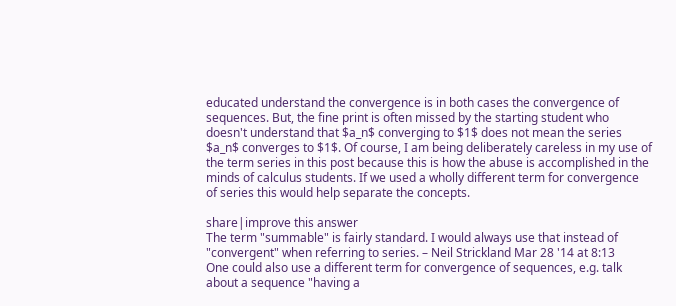educated understand the convergence is in both cases the convergence of sequences. But, the fine print is often missed by the starting student who doesn't understand that $a_n$ converging to $1$ does not mean the series $a_n$ converges to $1$. Of course, I am being deliberately careless in my use of the term series in this post because this is how the abuse is accomplished in the minds of calculus students. If we used a wholly different term for convergence of series this would help separate the concepts.

share|improve this answer
The term "summable" is fairly standard. I would always use that instead of "convergent" when referring to series. – Neil Strickland Mar 28 '14 at 8:13
One could also use a different term for convergence of sequences, e.g. talk about a sequence "having a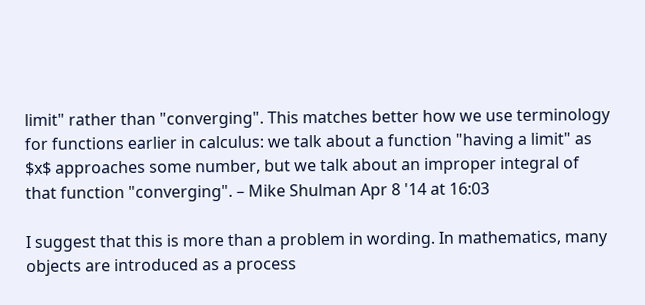limit" rather than "converging". This matches better how we use terminology for functions earlier in calculus: we talk about a function "having a limit" as $x$ approaches some number, but we talk about an improper integral of that function "converging". – Mike Shulman Apr 8 '14 at 16:03

I suggest that this is more than a problem in wording. In mathematics, many objects are introduced as a process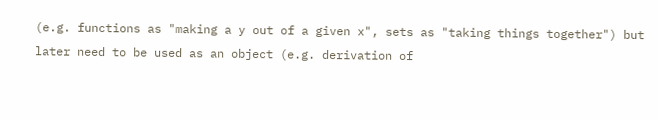(e.g. functions as "making a y out of a given x", sets as "taking things together") but later need to be used as an object (e.g. derivation of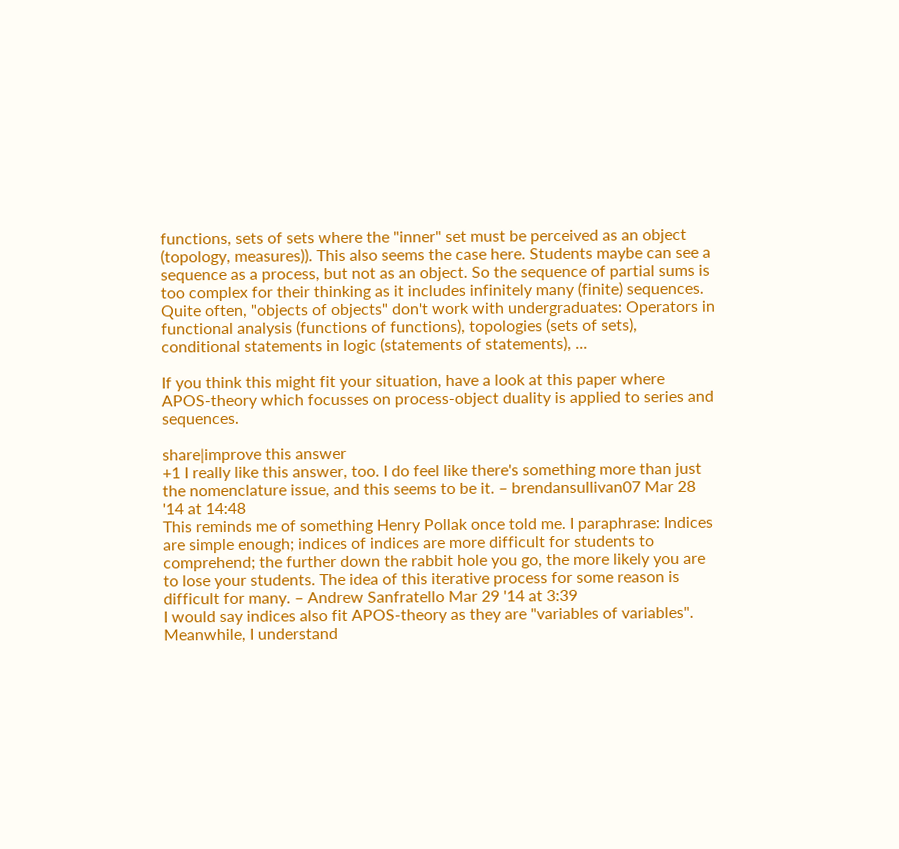functions, sets of sets where the "inner" set must be perceived as an object (topology, measures)). This also seems the case here. Students maybe can see a sequence as a process, but not as an object. So the sequence of partial sums is too complex for their thinking as it includes infinitely many (finite) sequences. Quite often, "objects of objects" don't work with undergraduates: Operators in functional analysis (functions of functions), topologies (sets of sets), conditional statements in logic (statements of statements), ...

If you think this might fit your situation, have a look at this paper where APOS-theory which focusses on process-object duality is applied to series and sequences.

share|improve this answer
+1 I really like this answer, too. I do feel like there's something more than just the nomenclature issue, and this seems to be it. – brendansullivan07 Mar 28 '14 at 14:48
This reminds me of something Henry Pollak once told me. I paraphrase: Indices are simple enough; indices of indices are more difficult for students to comprehend; the further down the rabbit hole you go, the more likely you are to lose your students. The idea of this iterative process for some reason is difficult for many. – Andrew Sanfratello Mar 29 '14 at 3:39
I would say indices also fit APOS-theory as they are "variables of variables". Meanwhile, I understand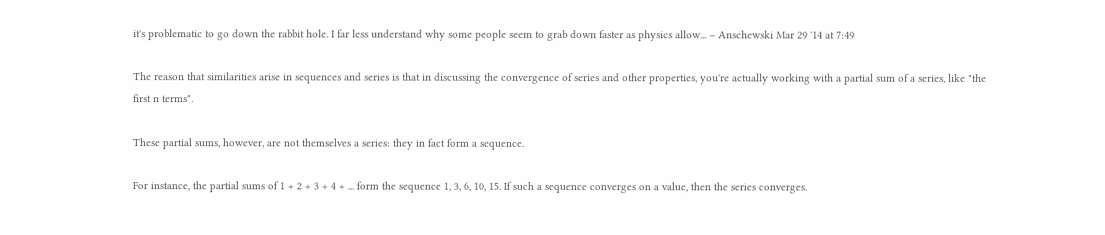it's problematic to go down the rabbit hole. I far less understand why some people seem to grab down faster as physics allow... – Anschewski Mar 29 '14 at 7:49

The reason that similarities arise in sequences and series is that in discussing the convergence of series and other properties, you're actually working with a partial sum of a series, like "the first n terms".

These partial sums, however, are not themselves a series: they in fact form a sequence.

For instance, the partial sums of 1 + 2 + 3 + 4 + ... form the sequence 1, 3, 6, 10, 15. If such a sequence converges on a value, then the series converges.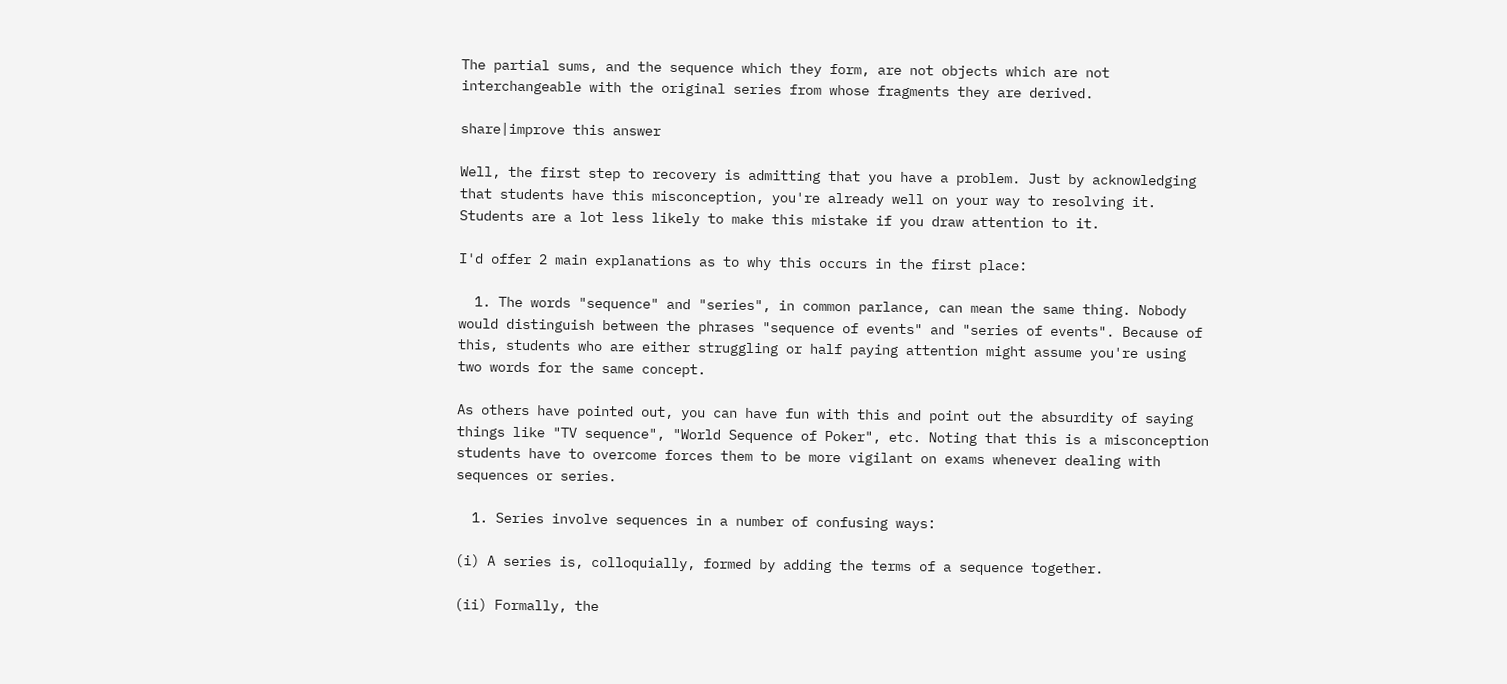The partial sums, and the sequence which they form, are not objects which are not interchangeable with the original series from whose fragments they are derived.

share|improve this answer

Well, the first step to recovery is admitting that you have a problem. Just by acknowledging that students have this misconception, you're already well on your way to resolving it. Students are a lot less likely to make this mistake if you draw attention to it.

I'd offer 2 main explanations as to why this occurs in the first place:

  1. The words "sequence" and "series", in common parlance, can mean the same thing. Nobody would distinguish between the phrases "sequence of events" and "series of events". Because of this, students who are either struggling or half paying attention might assume you're using two words for the same concept.

As others have pointed out, you can have fun with this and point out the absurdity of saying things like "TV sequence", "World Sequence of Poker", etc. Noting that this is a misconception students have to overcome forces them to be more vigilant on exams whenever dealing with sequences or series.

  1. Series involve sequences in a number of confusing ways:

(i) A series is, colloquially, formed by adding the terms of a sequence together.

(ii) Formally, the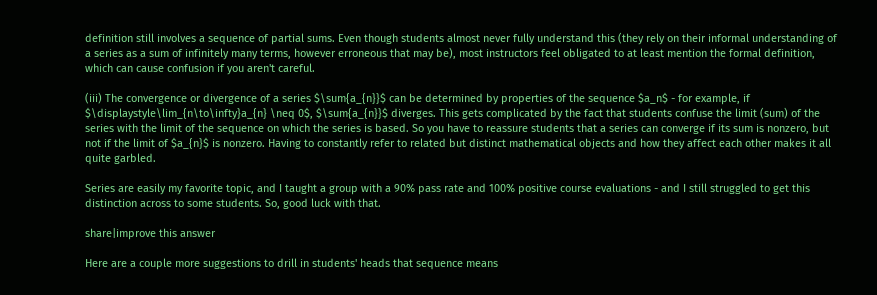definition still involves a sequence of partial sums. Even though students almost never fully understand this (they rely on their informal understanding of a series as a sum of infinitely many terms, however erroneous that may be), most instructors feel obligated to at least mention the formal definition, which can cause confusion if you aren't careful.

(iii) The convergence or divergence of a series $\sum{a_{n}}$ can be determined by properties of the sequence $a_n$ - for example, if $\displaystyle\lim_{n\to\infty}a_{n} \neq 0$, $\sum{a_{n}}$ diverges. This gets complicated by the fact that students confuse the limit (sum) of the series with the limit of the sequence on which the series is based. So you have to reassure students that a series can converge if its sum is nonzero, but not if the limit of $a_{n}$ is nonzero. Having to constantly refer to related but distinct mathematical objects and how they affect each other makes it all quite garbled.

Series are easily my favorite topic, and I taught a group with a 90% pass rate and 100% positive course evaluations - and I still struggled to get this distinction across to some students. So, good luck with that.

share|improve this answer

Here are a couple more suggestions to drill in students' heads that sequence means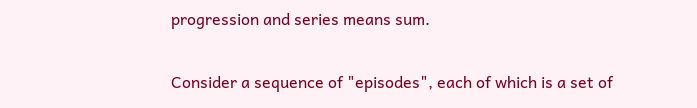progression and series means sum.

Consider a sequence of "episodes", each of which is a set of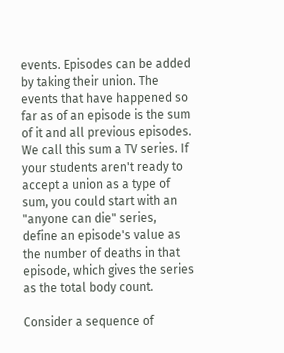events. Episodes can be added by taking their union. The events that have happened so far as of an episode is the sum of it and all previous episodes. We call this sum a TV series. If your students aren't ready to accept a union as a type of sum, you could start with an "anyone can die" series, define an episode's value as the number of deaths in that episode, which gives the series as the total body count.

Consider a sequence of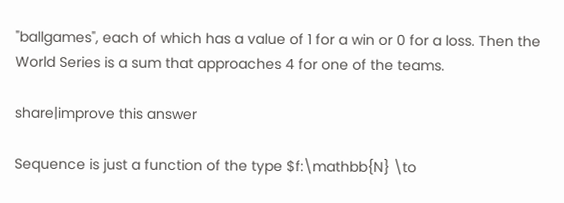"ballgames", each of which has a value of 1 for a win or 0 for a loss. Then the World Series is a sum that approaches 4 for one of the teams.

share|improve this answer

Sequence is just a function of the type $f:\mathbb{N} \to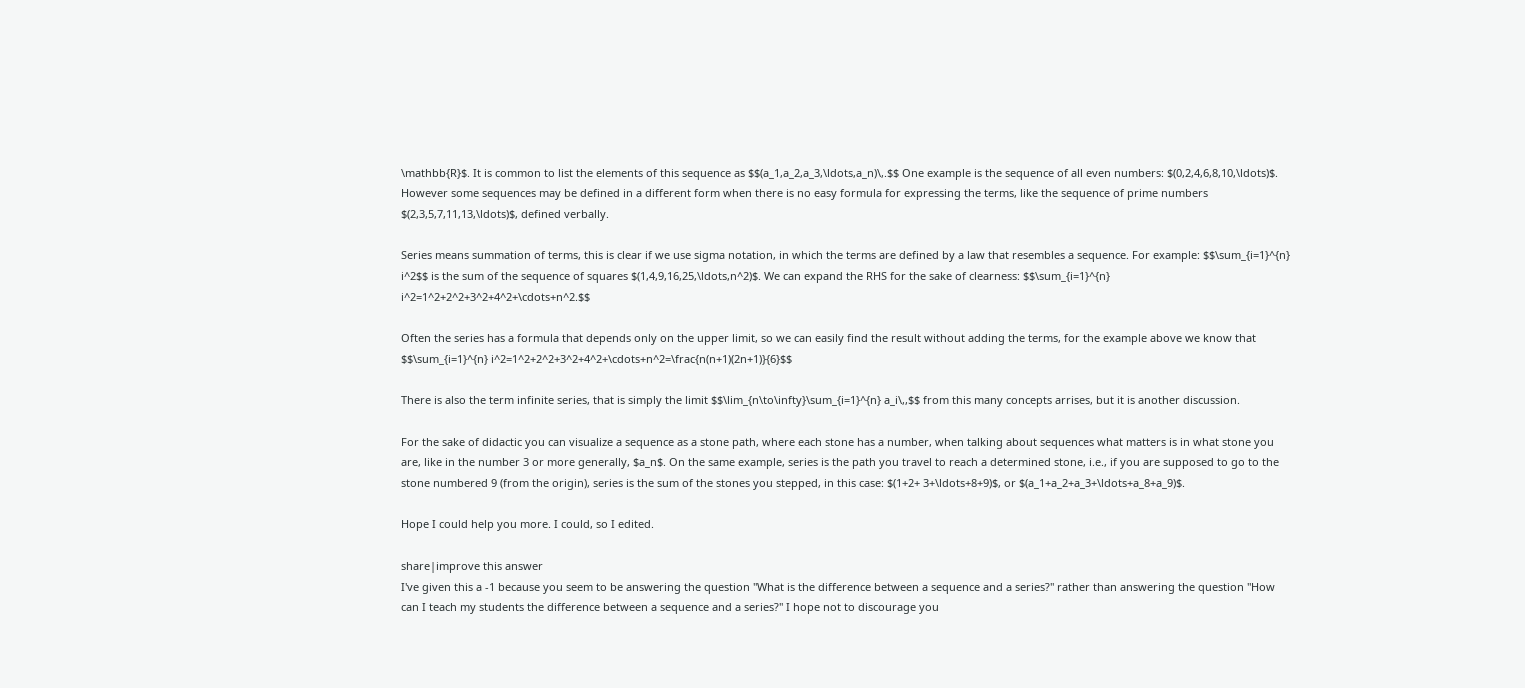\mathbb{R}$. It is common to list the elements of this sequence as $$(a_1,a_2,a_3,\ldots,a_n)\,.$$ One example is the sequence of all even numbers: $(0,2,4,6,8,10,\ldots)$. However some sequences may be defined in a different form when there is no easy formula for expressing the terms, like the sequence of prime numbers $(2,3,5,7,11,13,\ldots)$, defined verbally.

Series means summation of terms, this is clear if we use sigma notation, in which the terms are defined by a law that resembles a sequence. For example: $$\sum_{i=1}^{n} i^2$$ is the sum of the sequence of squares $(1,4,9,16,25,\ldots,n^2)$. We can expand the RHS for the sake of clearness: $$\sum_{i=1}^{n} i^2=1^2+2^2+3^2+4^2+\cdots+n^2.$$

Often the series has a formula that depends only on the upper limit, so we can easily find the result without adding the terms, for the example above we know that $$\sum_{i=1}^{n} i^2=1^2+2^2+3^2+4^2+\cdots+n^2=\frac{n(n+1)(2n+1)}{6}$$

There is also the term infinite series, that is simply the limit $$\lim_{n\to\infty}\sum_{i=1}^{n} a_i\,,$$ from this many concepts arrises, but it is another discussion.

For the sake of didactic you can visualize a sequence as a stone path, where each stone has a number, when talking about sequences what matters is in what stone you are, like in the number 3 or more generally, $a_n$. On the same example, series is the path you travel to reach a determined stone, i.e., if you are supposed to go to the stone numbered 9 (from the origin), series is the sum of the stones you stepped, in this case: $(1+2+ 3+\ldots+8+9)$, or $(a_1+a_2+a_3+\ldots+a_8+a_9)$.

Hope I could help you more. I could, so I edited.

share|improve this answer
I've given this a -1 because you seem to be answering the question "What is the difference between a sequence and a series?" rather than answering the question "How can I teach my students the difference between a sequence and a series?" I hope not to discourage you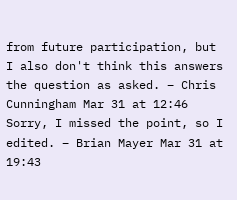from future participation, but I also don't think this answers the question as asked. – Chris Cunningham Mar 31 at 12:46
Sorry, I missed the point, so I edited. – Brian Mayer Mar 31 at 19:43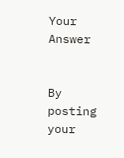Your Answer


By posting your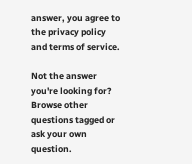answer, you agree to the privacy policy and terms of service.

Not the answer you're looking for? Browse other questions tagged or ask your own question.